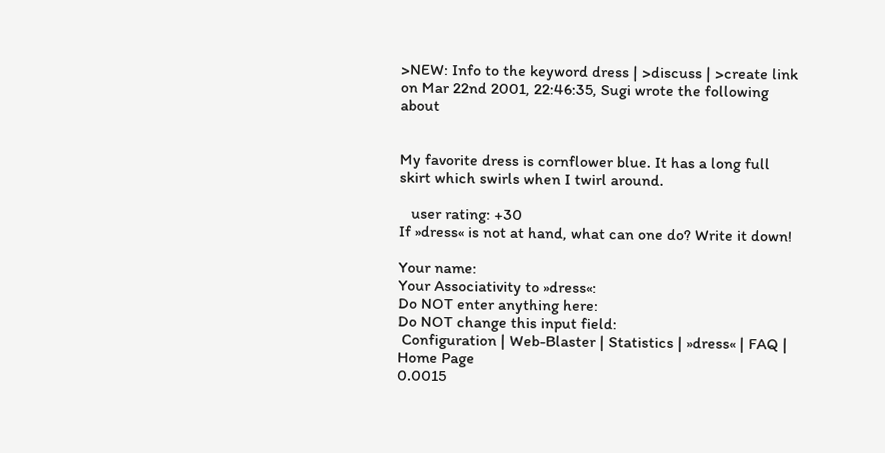>NEW: Info to the keyword dress | >discuss | >create link
on Mar 22nd 2001, 22:46:35, Sugi wrote the following about


My favorite dress is cornflower blue. It has a long full skirt which swirls when I twirl around.

   user rating: +30
If »dress« is not at hand, what can one do? Write it down!

Your name:
Your Associativity to »dress«:
Do NOT enter anything here:
Do NOT change this input field:
 Configuration | Web-Blaster | Statistics | »dress« | FAQ | Home Page
0.0015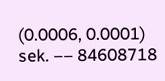(0.0006, 0.0001) sek. –– 84608718